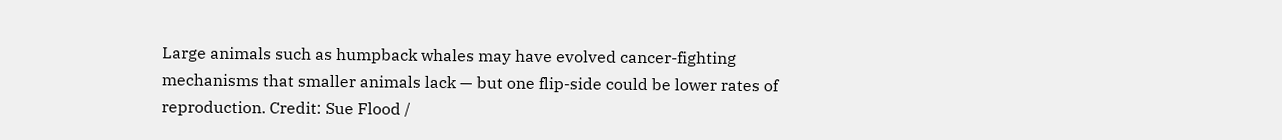Large animals such as humpback whales may have evolved cancer-fighting mechanisms that smaller animals lack — but one flip-side could be lower rates of reproduction. Credit: Sue Flood /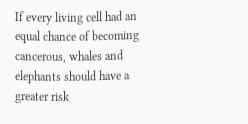If every living cell had an equal chance of becoming cancerous, whales and elephants should have a greater risk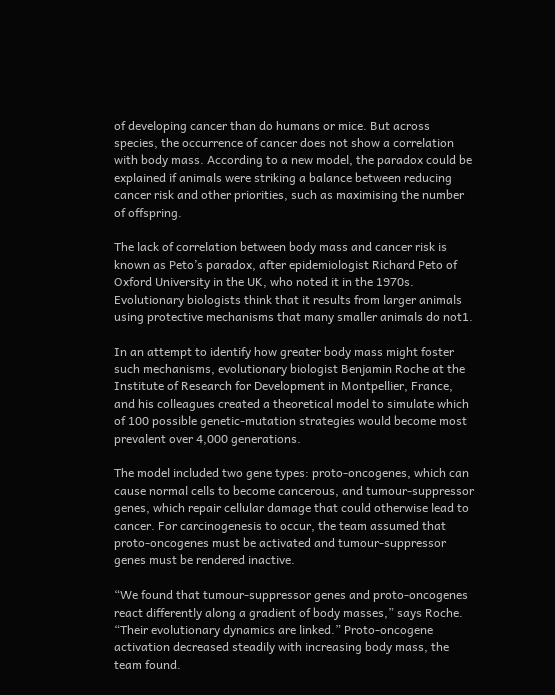of developing cancer than do humans or mice. But across species, the occurrence of cancer does not show a correlation with body mass. According to a new model, the paradox could be explained if animals were striking a balance between reducing cancer risk and other priorities, such as maximising the number of offspring.

The lack of correlation between body mass and cancer risk is known as Peto’s paradox, after epidemiologist Richard Peto of Oxford University in the UK, who noted it in the 1970s. Evolutionary biologists think that it results from larger animals using protective mechanisms that many smaller animals do not1.

In an attempt to identify how greater body mass might foster such mechanisms, evolutionary biologist Benjamin Roche at the Institute of Research for Development in Montpellier, France, and his colleagues created a theoretical model to simulate which of 100 possible genetic-mutation strategies would become most prevalent over 4,000 generations.

The model included two gene types: proto-oncogenes, which can cause normal cells to become cancerous, and tumour-suppressor genes, which repair cellular damage that could otherwise lead to cancer. For carcinogenesis to occur, the team assumed that proto-oncogenes must be activated and tumour-suppressor genes must be rendered inactive.

“We found that tumour-suppressor genes and proto-oncogenes react differently along a gradient of body masses,” says Roche. “Their evolutionary dynamics are linked.” Proto-oncogene activation decreased steadily with increasing body mass, the team found.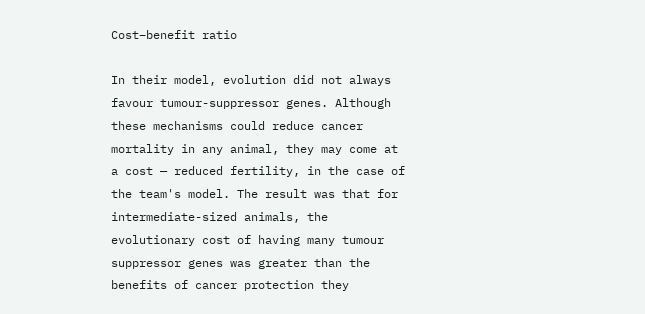Cost–benefit ratio

In their model, evolution did not always favour tumour-suppressor genes. Although these mechanisms could reduce cancer mortality in any animal, they may come at a cost — reduced fertility, in the case of the team's model. The result was that for intermediate-sized animals, the evolutionary cost of having many tumour suppressor genes was greater than the benefits of cancer protection they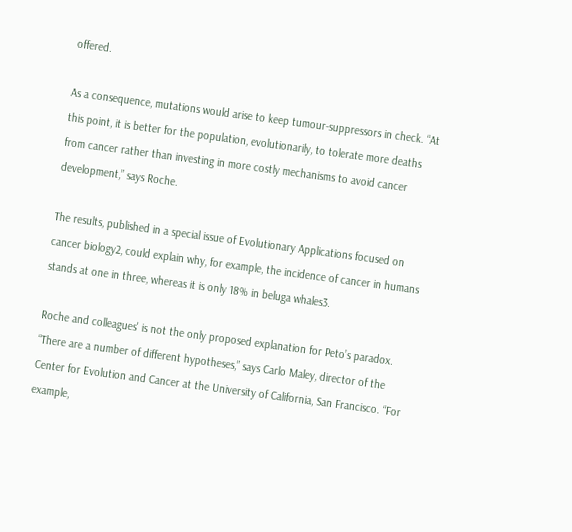offered.

As a consequence, mutations would arise to keep tumour-suppressors in check. “At this point, it is better for the population, evolutionarily, to tolerate more deaths from cancer rather than investing in more costly mechanisms to avoid cancer development,” says Roche.

The results, published in a special issue of Evolutionary Applications focused on cancer biology2, could explain why, for example, the incidence of cancer in humans stands at one in three, whereas it is only 18% in beluga whales3.

Roche and colleagues' is not the only proposed explanation for Peto’s paradox. “There are a number of different hypotheses,” says Carlo Maley, director of the Center for Evolution and Cancer at the University of California, San Francisco. “For example,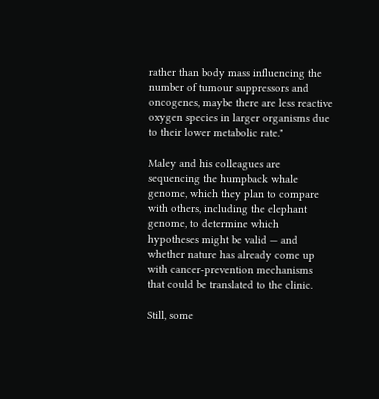rather than body mass influencing the number of tumour suppressors and oncogenes, maybe there are less reactive oxygen species in larger organisms due to their lower metabolic rate."

Maley and his colleagues are sequencing the humpback whale genome, which they plan to compare with others, including the elephant genome, to determine which hypotheses might be valid — and whether nature has already come up with cancer-prevention mechanisms that could be translated to the clinic.

Still, some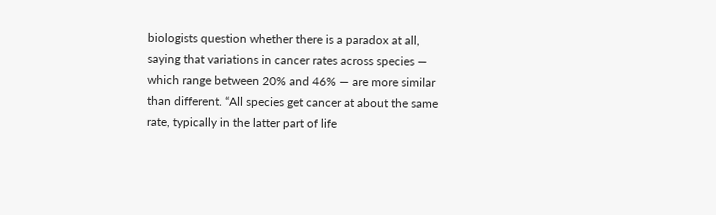biologists question whether there is a paradox at all, saying that variations in cancer rates across species — which range between 20% and 46% — are more similar than different. “All species get cancer at about the same rate, typically in the latter part of life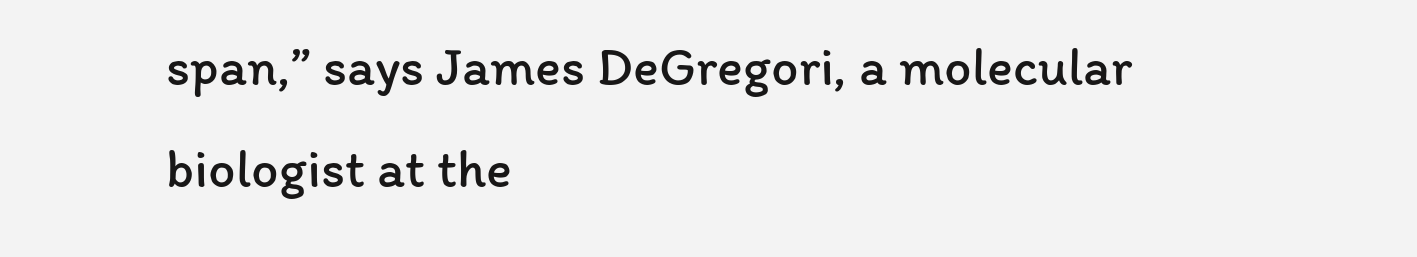span,” says James DeGregori, a molecular biologist at the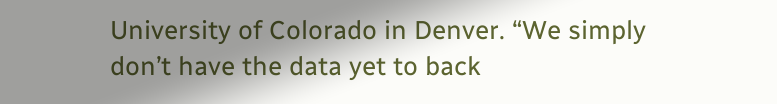University of Colorado in Denver. “We simply don’t have the data yet to back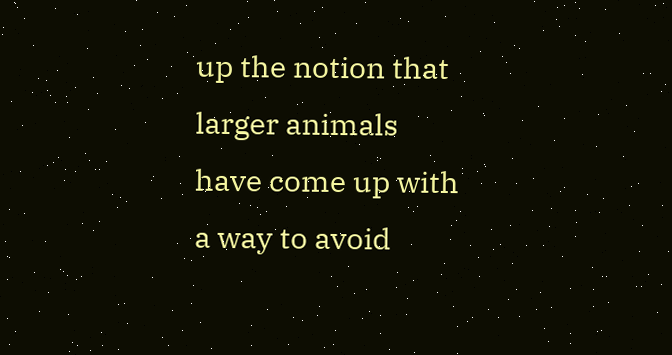up the notion that larger animals have come up with a way to avoid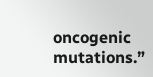oncogenic mutations.”